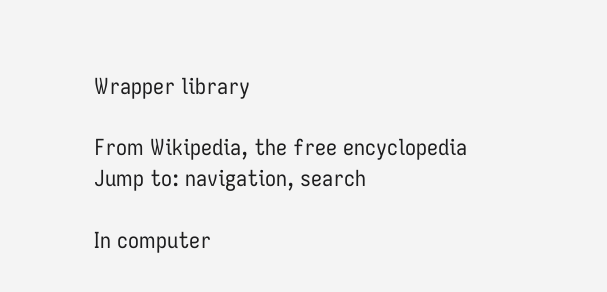Wrapper library

From Wikipedia, the free encyclopedia
Jump to: navigation, search

In computer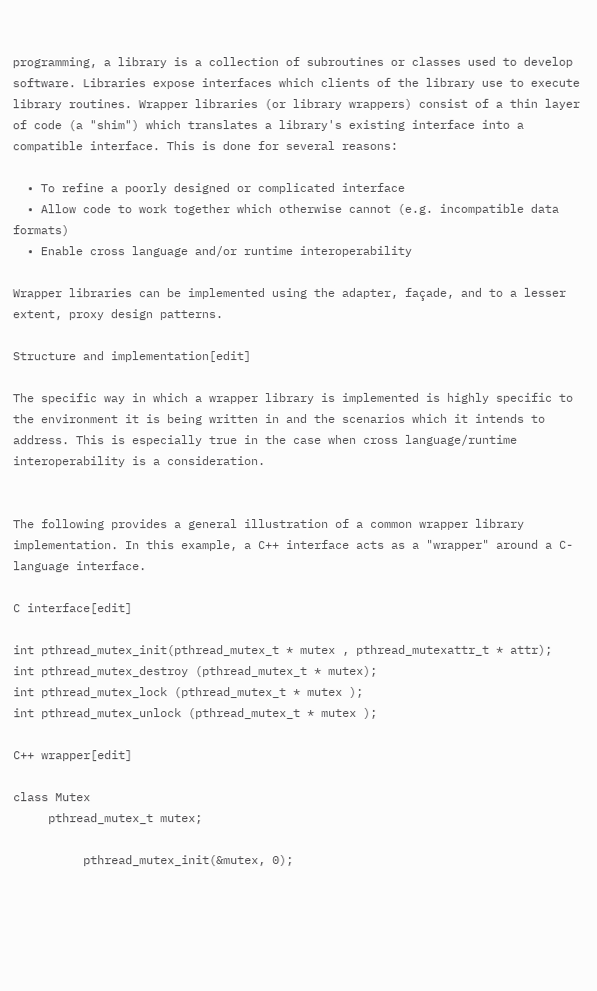programming, a library is a collection of subroutines or classes used to develop software. Libraries expose interfaces which clients of the library use to execute library routines. Wrapper libraries (or library wrappers) consist of a thin layer of code (a "shim") which translates a library's existing interface into a compatible interface. This is done for several reasons:

  • To refine a poorly designed or complicated interface
  • Allow code to work together which otherwise cannot (e.g. incompatible data formats)
  • Enable cross language and/or runtime interoperability

Wrapper libraries can be implemented using the adapter, façade, and to a lesser extent, proxy design patterns.

Structure and implementation[edit]

The specific way in which a wrapper library is implemented is highly specific to the environment it is being written in and the scenarios which it intends to address. This is especially true in the case when cross language/runtime interoperability is a consideration.


The following provides a general illustration of a common wrapper library implementation. In this example, a C++ interface acts as a "wrapper" around a C-language interface.

C interface[edit]

int pthread_mutex_init(pthread_mutex_t * mutex , pthread_mutexattr_t * attr);
int pthread_mutex_destroy (pthread_mutex_t * mutex);
int pthread_mutex_lock (pthread_mutex_t * mutex );
int pthread_mutex_unlock (pthread_mutex_t * mutex );

C++ wrapper[edit]

class Mutex
     pthread_mutex_t mutex;

          pthread_mutex_init(&mutex, 0);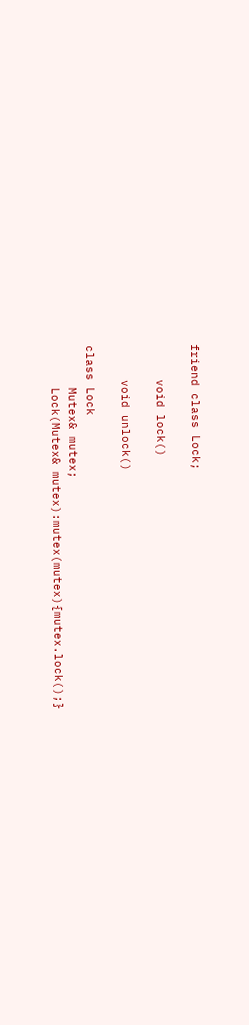friend class Lock;

     void lock()

     void unlock()

class Lock
      Mutex& mutex;
      Lock(Mutex& mutex):mutex(mutex){mutex.lock();}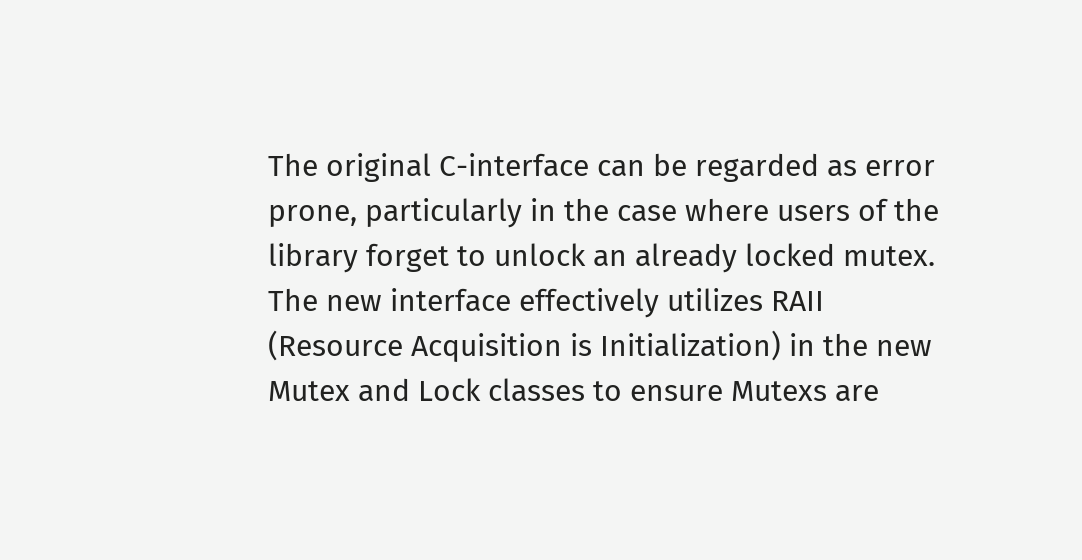The original C-interface can be regarded as error prone, particularly in the case where users of the library forget to unlock an already locked mutex. The new interface effectively utilizes RAII (Resource Acquisition is Initialization) in the new Mutex and Lock classes to ensure Mutexs are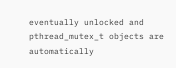eventually unlocked and pthread_mutex_t objects are automatically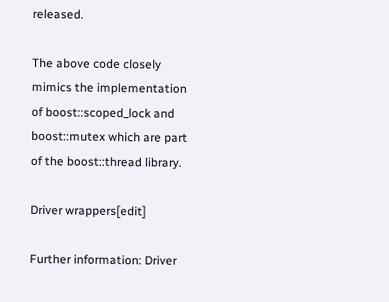released.

The above code closely mimics the implementation of boost::scoped_lock and boost::mutex which are part of the boost::thread library.

Driver wrappers[edit]

Further information: Driver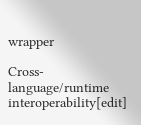wrapper

Cross-language/runtime interoperability[edit]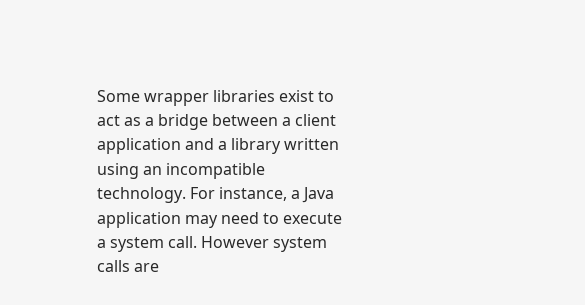Some wrapper libraries exist to act as a bridge between a client application and a library written using an incompatible technology. For instance, a Java application may need to execute a system call. However system calls are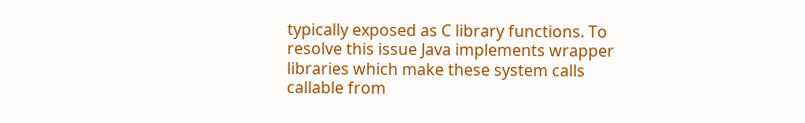typically exposed as C library functions. To resolve this issue Java implements wrapper libraries which make these system calls callable from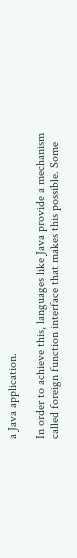a Java application.

In order to achieve this, languages like Java provide a mechanism called foreign function interface that makes this possible. Some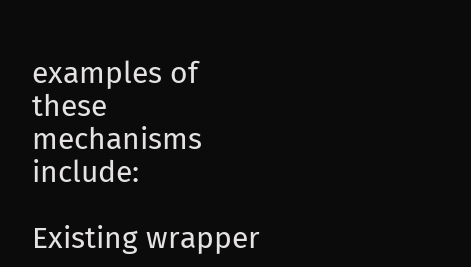examples of these mechanisms include:

Existing wrapper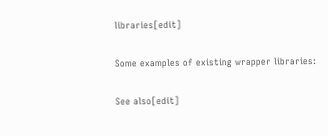libraries[edit]

Some examples of existing wrapper libraries:

See also[edit]